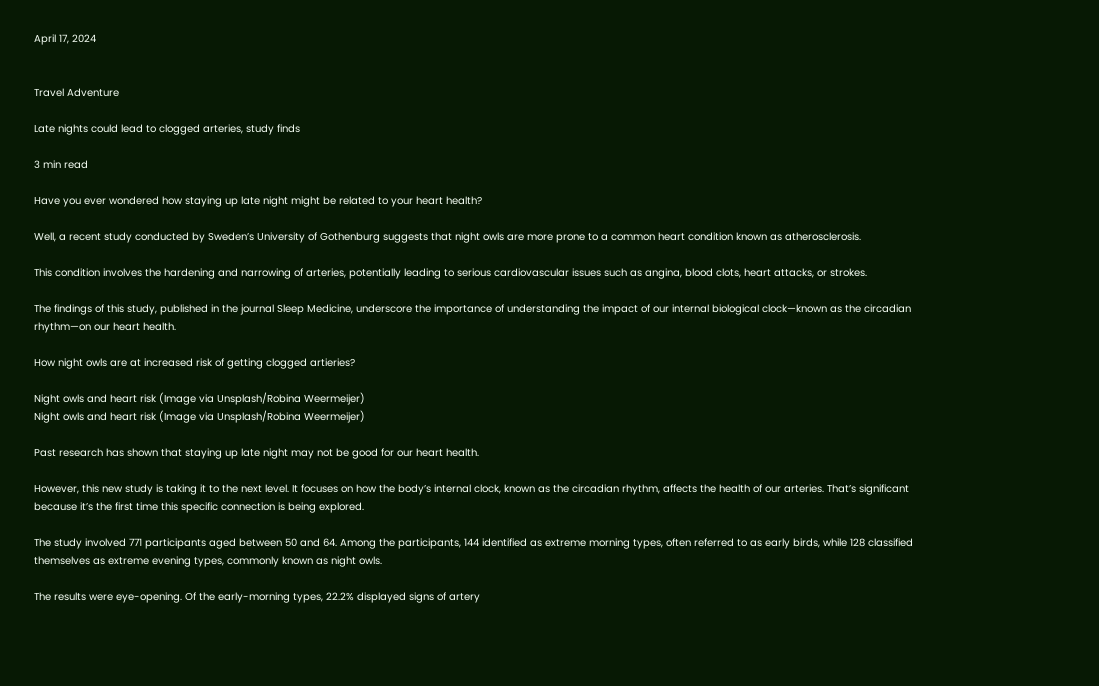April 17, 2024


Travel Adventure

Late nights could lead to clogged arteries, study finds

3 min read

Have you ever wondered how staying up late night might be related to your heart health?

Well, a recent study conducted by Sweden’s University of Gothenburg suggests that night owls are more prone to a common heart condition known as atherosclerosis.

This condition involves the hardening and narrowing of arteries, potentially leading to serious cardiovascular issues such as angina, blood clots, heart attacks, or strokes.

The findings of this study, published in the journal Sleep Medicine, underscore the importance of understanding the impact of our internal biological clock—known as the circadian rhythm—on our heart health.

How night owls are at increased risk of getting clogged artieries?

Night owls and heart risk (Image via Unsplash/Robina Weermeijer)
Night owls and heart risk (Image via Unsplash/Robina Weermeijer)

Past research has shown that staying up late night may not be good for our heart health.

However, this new study is taking it to the next level. It focuses on how the body’s internal clock, known as the circadian rhythm, affects the health of our arteries. That’s significant because it’s the first time this specific connection is being explored.

The study involved 771 participants aged between 50 and 64. Among the participants, 144 identified as extreme morning types, often referred to as early birds, while 128 classified themselves as extreme evening types, commonly known as night owls.

The results were eye-opening. Of the early-morning types, 22.2% displayed signs of artery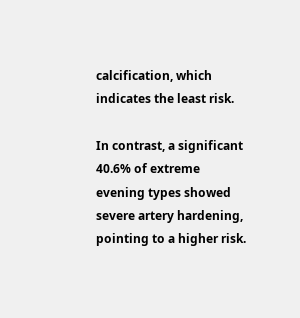calcification, which indicates the least risk.

In contrast, a significant 40.6% of extreme evening types showed severe artery hardening, pointing to a higher risk.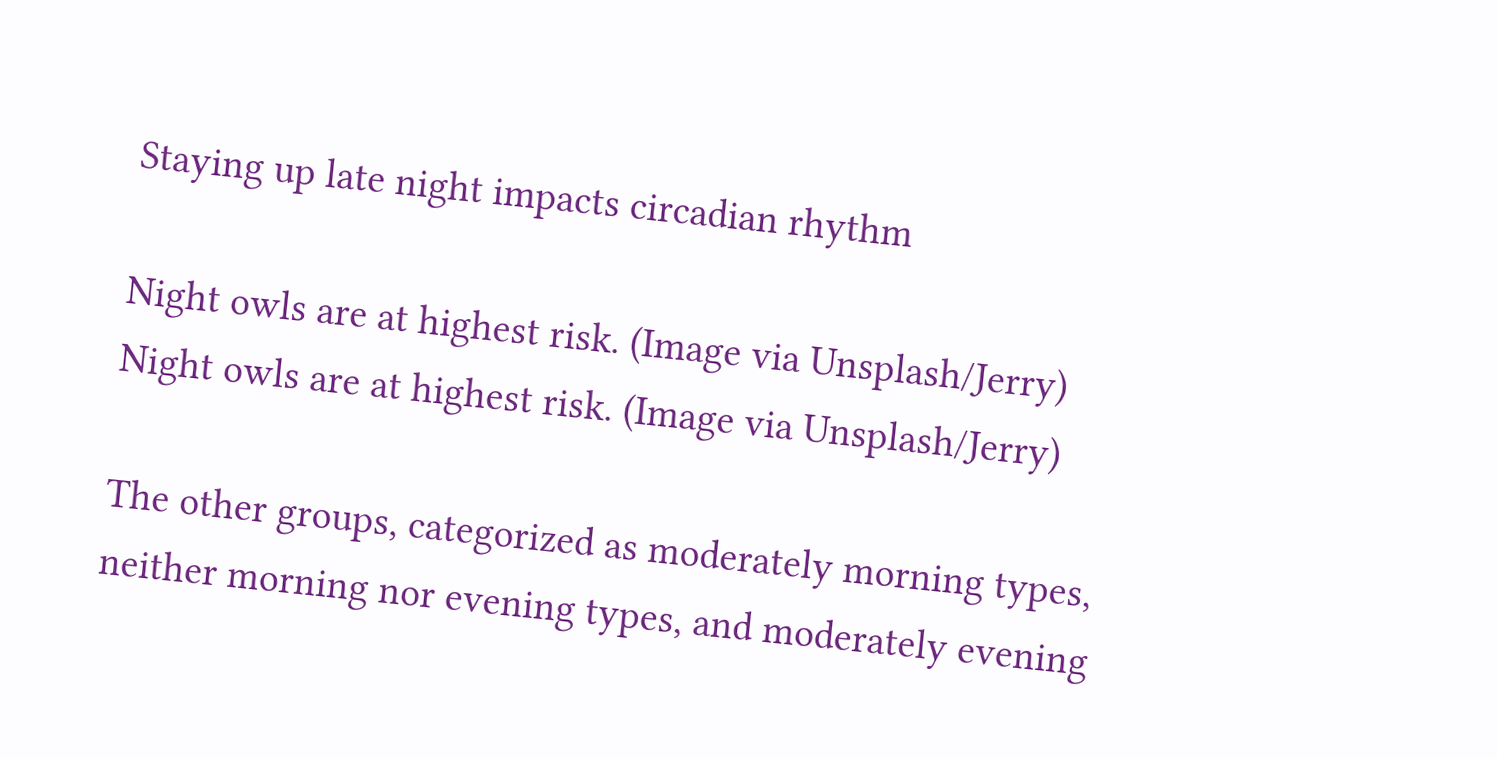Staying up late night impacts circadian rhythm

Night owls are at highest risk. (Image via Unsplash/Jerry)
Night owls are at highest risk. (Image via Unsplash/Jerry)

The other groups, categorized as moderately morning types, neither morning nor evening types, and moderately evening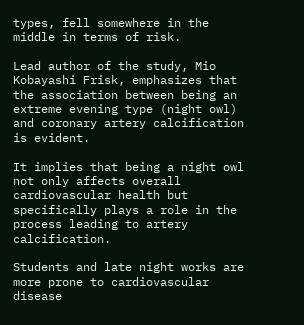types, fell somewhere in the middle in terms of risk.

Lead author of the study, Mio Kobayashi Frisk, emphasizes that the association between being an extreme evening type (night owl) and coronary artery calcification is evident.

It implies that being a night owl not only affects overall cardiovascular health but specifically plays a role in the process leading to artery calcification.

Students and late night works are more prone to cardiovascular disease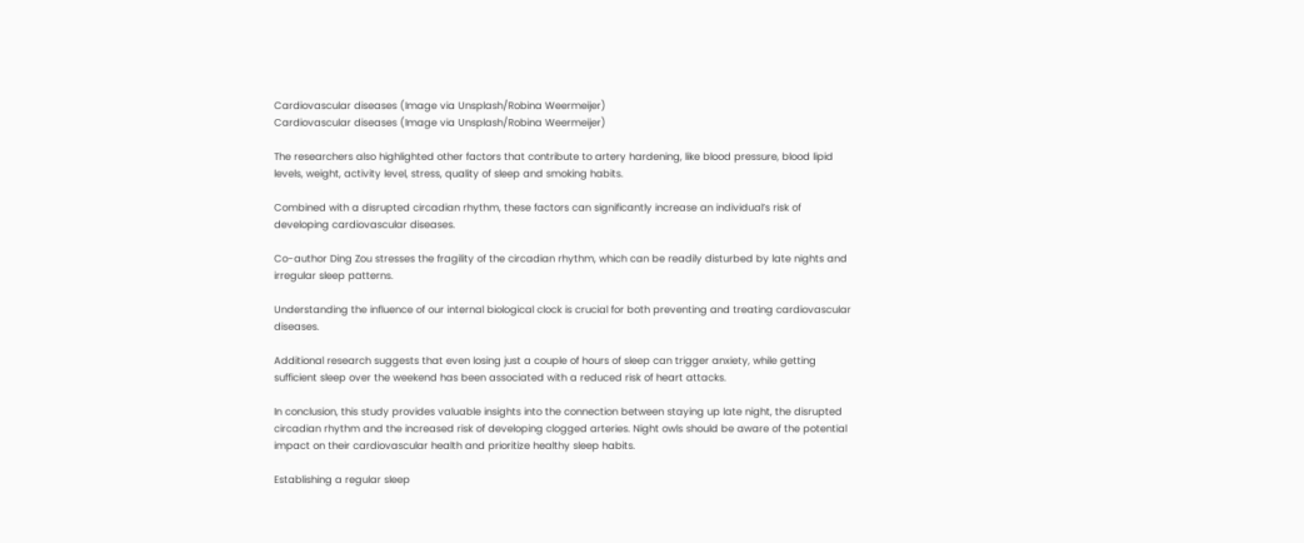Cardiovascular diseases (Image via Unsplash/Robina Weermeijer)
Cardiovascular diseases (Image via Unsplash/Robina Weermeijer)

The researchers also highlighted other factors that contribute to artery hardening, like blood pressure, blood lipid levels, weight, activity level, stress, quality of sleep and smoking habits.

Combined with a disrupted circadian rhythm, these factors can significantly increase an individual’s risk of developing cardiovascular diseases.

Co-author Ding Zou stresses the fragility of the circadian rhythm, which can be readily disturbed by late nights and irregular sleep patterns.

Understanding the influence of our internal biological clock is crucial for both preventing and treating cardiovascular diseases.

Additional research suggests that even losing just a couple of hours of sleep can trigger anxiety, while getting sufficient sleep over the weekend has been associated with a reduced risk of heart attacks.

In conclusion, this study provides valuable insights into the connection between staying up late night, the disrupted circadian rhythm and the increased risk of developing clogged arteries. Night owls should be aware of the potential impact on their cardiovascular health and prioritize healthy sleep habits.

Establishing a regular sleep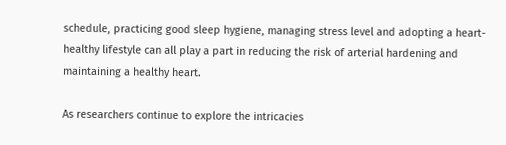schedule, practicing good sleep hygiene, managing stress level and adopting a heart-healthy lifestyle can all play a part in reducing the risk of arterial hardening and maintaining a healthy heart.

As researchers continue to explore the intricacies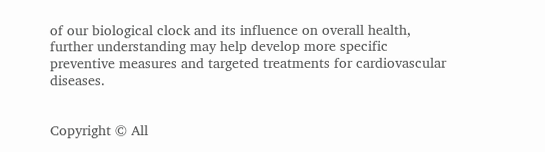of our biological clock and its influence on overall health, further understanding may help develop more specific preventive measures and targeted treatments for cardiovascular diseases.


Copyright © All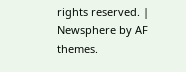rights reserved. | Newsphere by AF themes.